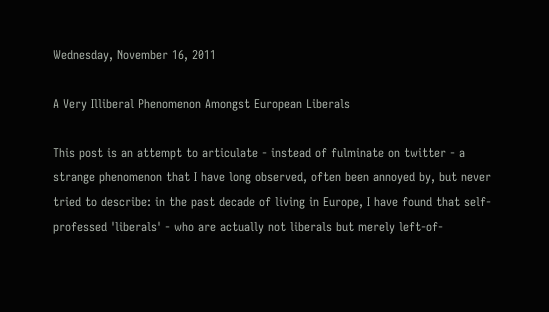Wednesday, November 16, 2011

A Very Illiberal Phenomenon Amongst European Liberals

This post is an attempt to articulate - instead of fulminate on twitter - a strange phenomenon that I have long observed, often been annoyed by, but never tried to describe: in the past decade of living in Europe, I have found that self-professed 'liberals' - who are actually not liberals but merely left-of-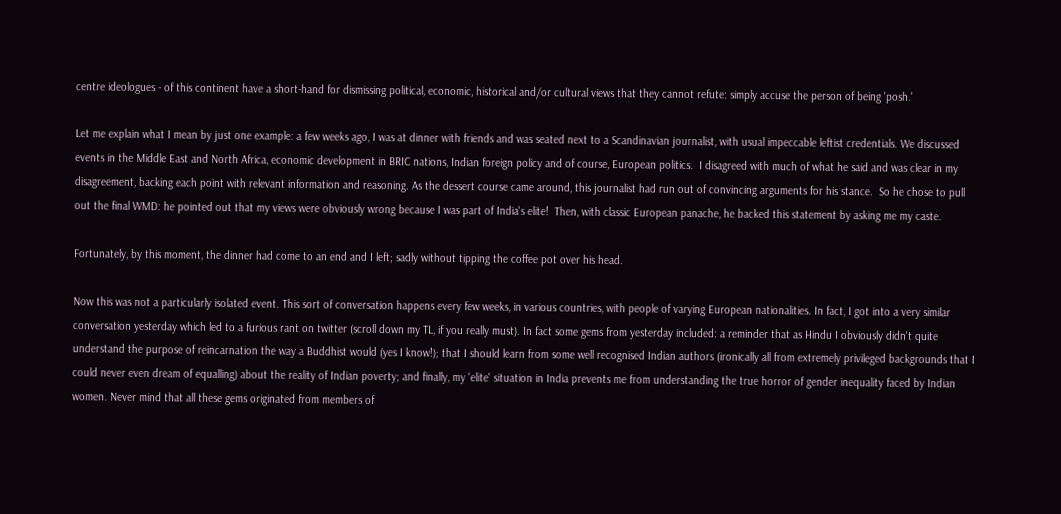centre ideologues - of this continent have a short-hand for dismissing political, economic, historical and/or cultural views that they cannot refute: simply accuse the person of being 'posh.'

Let me explain what I mean by just one example: a few weeks ago, I was at dinner with friends and was seated next to a Scandinavian journalist, with usual impeccable leftist credentials. We discussed events in the Middle East and North Africa, economic development in BRIC nations, Indian foreign policy and of course, European politics.  I disagreed with much of what he said and was clear in my disagreement, backing each point with relevant information and reasoning. As the dessert course came around, this journalist had run out of convincing arguments for his stance.  So he chose to pull out the final WMD: he pointed out that my views were obviously wrong because I was part of India's elite!  Then, with classic European panache, he backed this statement by asking me my caste.

Fortunately, by this moment, the dinner had come to an end and I left; sadly without tipping the coffee pot over his head.

Now this was not a particularly isolated event. This sort of conversation happens every few weeks, in various countries, with people of varying European nationalities. In fact, I got into a very similar conversation yesterday which led to a furious rant on twitter (scroll down my TL, if you really must). In fact some gems from yesterday included: a reminder that as Hindu I obviously didn't quite understand the purpose of reincarnation the way a Buddhist would (yes I know!); that I should learn from some well recognised Indian authors (ironically all from extremely privileged backgrounds that I could never even dream of equalling) about the reality of Indian poverty; and finally, my 'elite' situation in India prevents me from understanding the true horror of gender inequality faced by Indian women. Never mind that all these gems originated from members of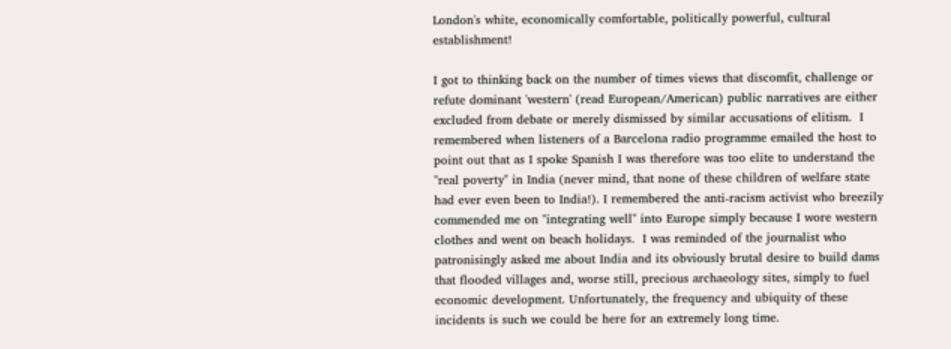London's white, economically comfortable, politically powerful, cultural establishment!

I got to thinking back on the number of times views that discomfit, challenge or refute dominant 'western' (read European/American) public narratives are either excluded from debate or merely dismissed by similar accusations of elitism.  I remembered when listeners of a Barcelona radio programme emailed the host to point out that as I spoke Spanish I was therefore was too elite to understand the "real poverty" in India (never mind, that none of these children of welfare state had ever even been to India!). I remembered the anti-racism activist who breezily commended me on "integrating well" into Europe simply because I wore western clothes and went on beach holidays.  I was reminded of the journalist who patronisingly asked me about India and its obviously brutal desire to build dams that flooded villages and, worse still, precious archaeology sites, simply to fuel economic development. Unfortunately, the frequency and ubiquity of these incidents is such we could be here for an extremely long time.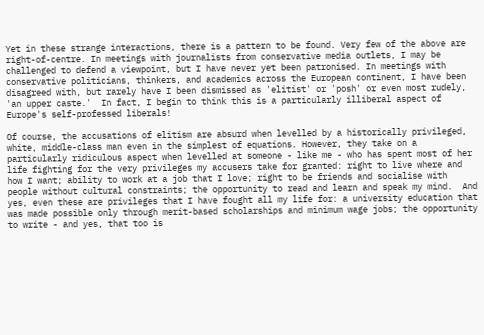Yet in these strange interactions, there is a pattern to be found. Very few of the above are right-of-centre. In meetings with journalists from conservative media outlets, I may be challenged to defend a viewpoint, but I have never yet been patronised. In meetings with conservative politicians, thinkers, and academics across the European continent, I have been disagreed with, but rarely have I been dismissed as 'elitist' or 'posh' or even most rudely, 'an upper caste.'  In fact, I begin to think this is a particularly illiberal aspect of Europe's self-professed liberals!

Of course, the accusations of elitism are absurd when levelled by a historically privileged, white, middle-class man even in the simplest of equations. However, they take on a particularly ridiculous aspect when levelled at someone - like me - who has spent most of her life fighting for the very privileges my accusers take for granted: right to live where and how I want; ability to work at a job that I love; right to be friends and socialise with people without cultural constraints; the opportunity to read and learn and speak my mind.  And yes, even these are privileges that I have fought all my life for: a university education that was made possible only through merit-based scholarships and minimum wage jobs; the opportunity to write - and yes, that too is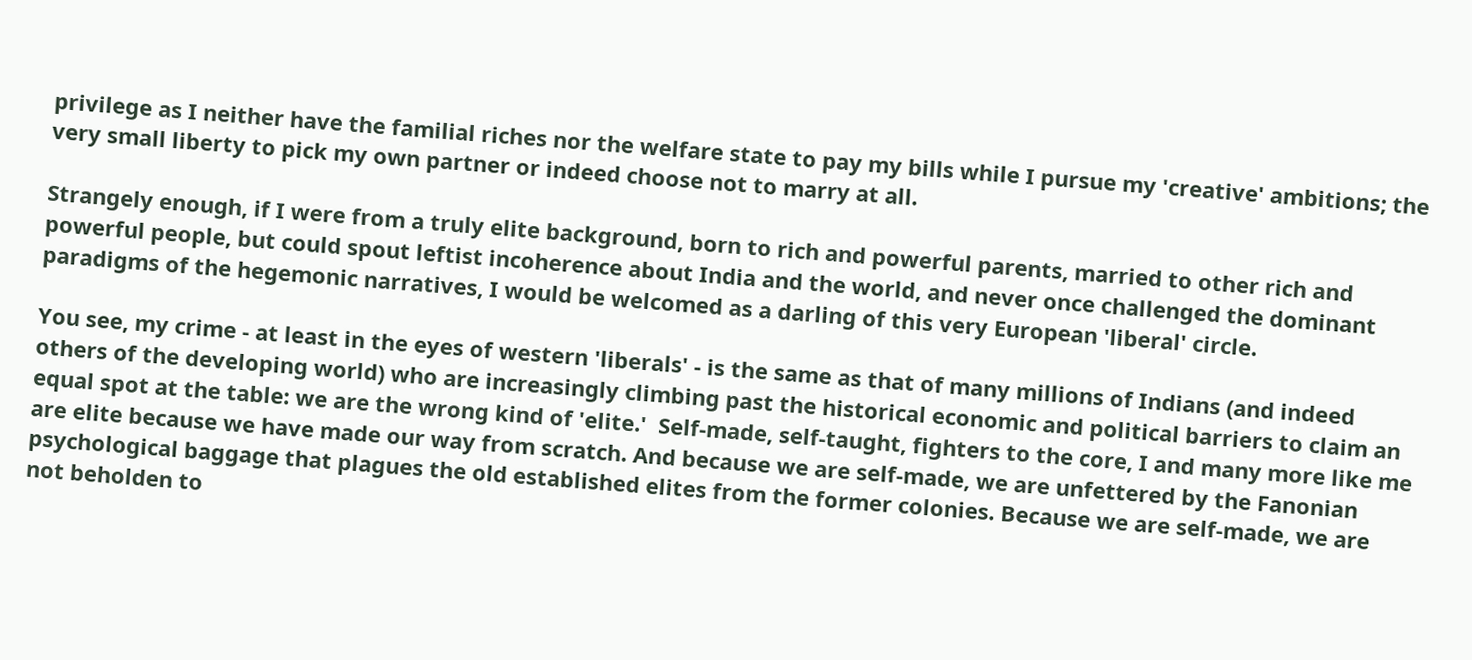privilege as I neither have the familial riches nor the welfare state to pay my bills while I pursue my 'creative' ambitions; the very small liberty to pick my own partner or indeed choose not to marry at all.

Strangely enough, if I were from a truly elite background, born to rich and powerful parents, married to other rich and powerful people, but could spout leftist incoherence about India and the world, and never once challenged the dominant paradigms of the hegemonic narratives, I would be welcomed as a darling of this very European 'liberal' circle.

You see, my crime - at least in the eyes of western 'liberals' - is the same as that of many millions of Indians (and indeed others of the developing world) who are increasingly climbing past the historical economic and political barriers to claim an equal spot at the table: we are the wrong kind of 'elite.'  Self-made, self-taught, fighters to the core, I and many more like me are elite because we have made our way from scratch. And because we are self-made, we are unfettered by the Fanonian psychological baggage that plagues the old established elites from the former colonies. Because we are self-made, we are not beholden to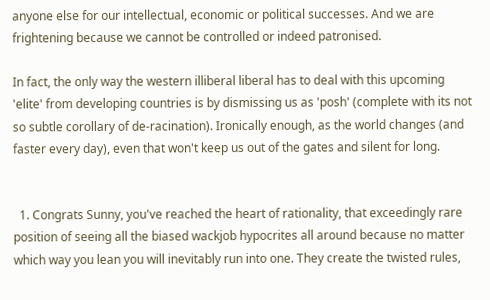anyone else for our intellectual, economic or political successes. And we are frightening because we cannot be controlled or indeed patronised.

In fact, the only way the western illiberal liberal has to deal with this upcoming 'elite' from developing countries is by dismissing us as 'posh' (complete with its not so subtle corollary of de-racination). Ironically enough, as the world changes (and faster every day), even that won't keep us out of the gates and silent for long.


  1. Congrats Sunny, you've reached the heart of rationality, that exceedingly rare position of seeing all the biased wackjob hypocrites all around because no matter which way you lean you will inevitably run into one. They create the twisted rules,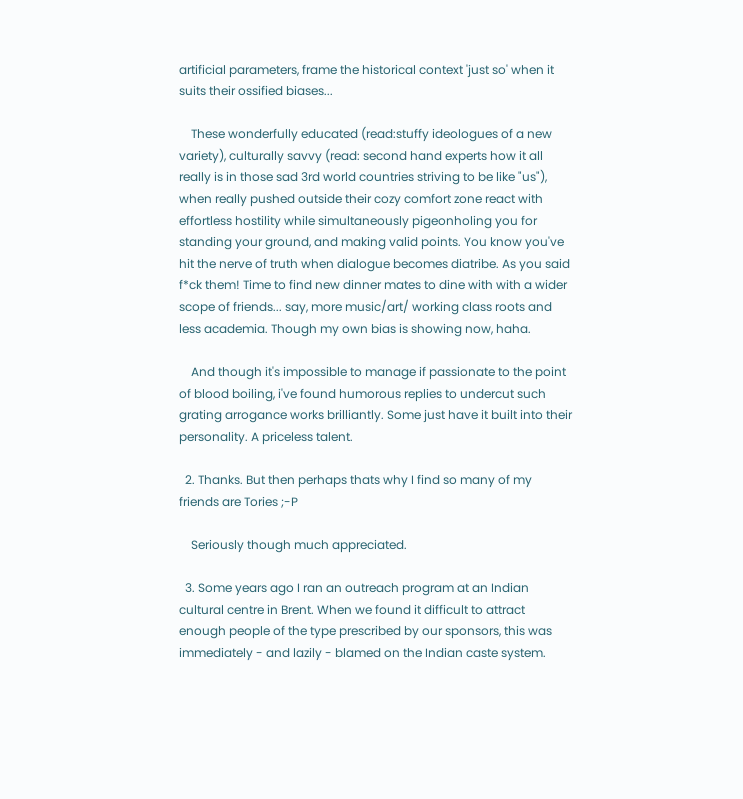artificial parameters, frame the historical context 'just so' when it suits their ossified biases...

    These wonderfully educated (read:stuffy ideologues of a new variety), culturally savvy (read: second hand experts how it all really is in those sad 3rd world countries striving to be like "us"), when really pushed outside their cozy comfort zone react with effortless hostility while simultaneously pigeonholing you for standing your ground, and making valid points. You know you've hit the nerve of truth when dialogue becomes diatribe. As you said f*ck them! Time to find new dinner mates to dine with with a wider scope of friends... say, more music/art/ working class roots and less academia. Though my own bias is showing now, haha.

    And though it's impossible to manage if passionate to the point of blood boiling, i've found humorous replies to undercut such grating arrogance works brilliantly. Some just have it built into their personality. A priceless talent.

  2. Thanks. But then perhaps thats why I find so many of my friends are Tories ;-P

    Seriously though much appreciated.

  3. Some years ago I ran an outreach program at an Indian cultural centre in Brent. When we found it difficult to attract enough people of the type prescribed by our sponsors, this was immediately - and lazily - blamed on the Indian caste system.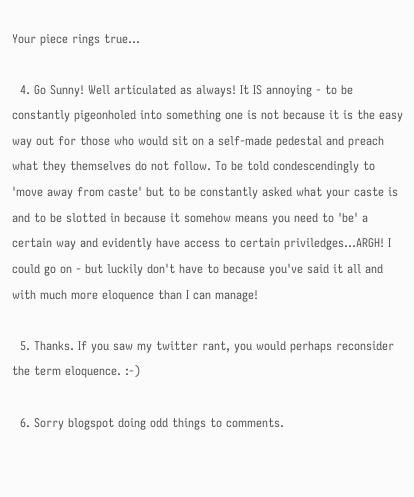Your piece rings true...

  4. Go Sunny! Well articulated as always! It IS annoying - to be constantly pigeonholed into something one is not because it is the easy way out for those who would sit on a self-made pedestal and preach what they themselves do not follow. To be told condescendingly to 'move away from caste' but to be constantly asked what your caste is and to be slotted in because it somehow means you need to 'be' a certain way and evidently have access to certain priviledges...ARGH! I could go on - but luckily don't have to because you've said it all and with much more eloquence than I can manage!

  5. Thanks. If you saw my twitter rant, you would perhaps reconsider the term eloquence. :-)

  6. Sorry blogspot doing odd things to comments.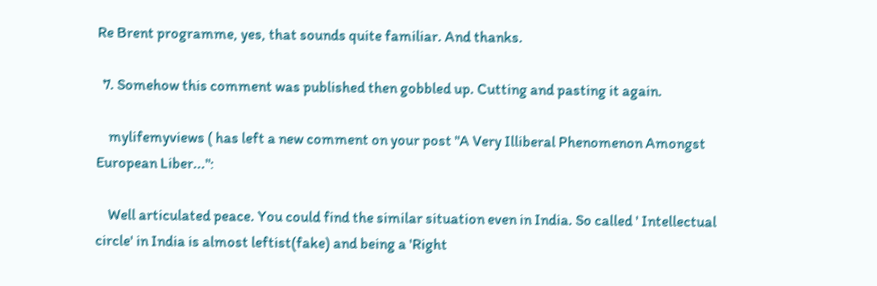Re Brent programme, yes, that sounds quite familiar. And thanks.

  7. Somehow this comment was published then gobbled up. Cutting and pasting it again.

    mylifemyviews ( has left a new comment on your post "A Very Illiberal Phenomenon Amongst European Liber...":

    Well articulated peace. You could find the similar situation even in India. So called ' Intellectual circle' in India is almost leftist(fake) and being a 'Right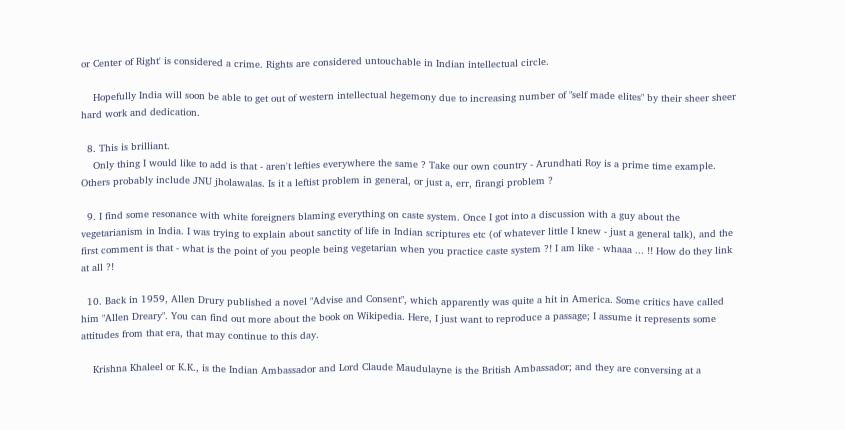or Center of Right' is considered a crime. Rights are considered untouchable in Indian intellectual circle.

    Hopefully India will soon be able to get out of western intellectual hegemony due to increasing number of "self made elites" by their sheer sheer hard work and dedication.

  8. This is brilliant.
    Only thing I would like to add is that - aren't lefties everywhere the same ? Take our own country - Arundhati Roy is a prime time example. Others probably include JNU jholawalas. Is it a leftist problem in general, or just a, err, firangi problem ?

  9. I find some resonance with white foreigners blaming everything on caste system. Once I got into a discussion with a guy about the vegetarianism in India. I was trying to explain about sanctity of life in Indian scriptures etc (of whatever little I knew - just a general talk), and the first comment is that - what is the point of you people being vegetarian when you practice caste system ?! I am like - whaaa ... !! How do they link at all ?!

  10. Back in 1959, Allen Drury published a novel "Advise and Consent", which apparently was quite a hit in America. Some critics have called him "Allen Dreary". You can find out more about the book on Wikipedia. Here, I just want to reproduce a passage; I assume it represents some attitudes from that era, that may continue to this day.

    Krishna Khaleel or K.K., is the Indian Ambassador and Lord Claude Maudulayne is the British Ambassador; and they are conversing at a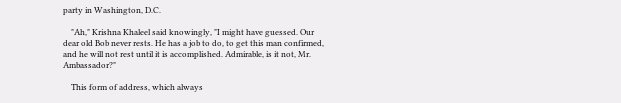party in Washington, D.C.

    "Ah," Krishna Khaleel said knowingly, "I might have guessed. Our dear old Bob never rests. He has a job to do, to get this man confirmed, and he will not rest until it is accomplished. Admirable, is it not, Mr. Ambassador?"

    This form of address, which always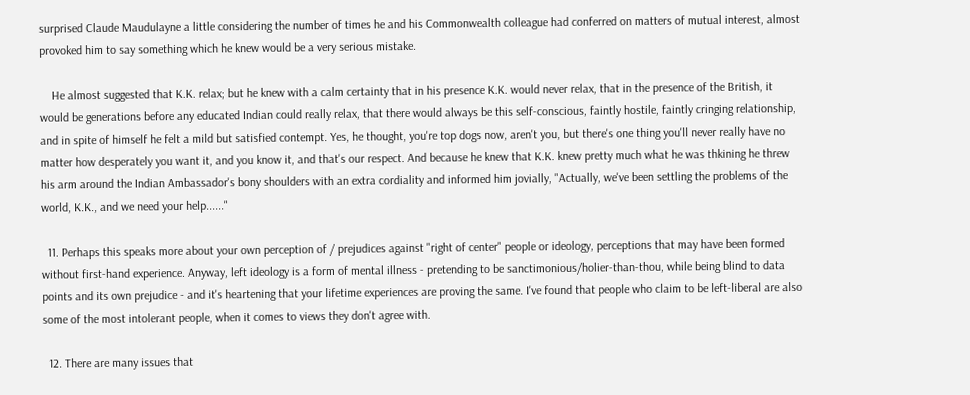surprised Claude Maudulayne a little considering the number of times he and his Commonwealth colleague had conferred on matters of mutual interest, almost provoked him to say something which he knew would be a very serious mistake.

    He almost suggested that K.K. relax; but he knew with a calm certainty that in his presence K.K. would never relax, that in the presence of the British, it would be generations before any educated Indian could really relax, that there would always be this self-conscious, faintly hostile, faintly cringing relationship, and in spite of himself he felt a mild but satisfied contempt. Yes, he thought, you're top dogs now, aren't you, but there's one thing you'll never really have no matter how desperately you want it, and you know it, and that's our respect. And because he knew that K.K. knew pretty much what he was thkining he threw his arm around the Indian Ambassador's bony shoulders with an extra cordiality and informed him jovially, "Actually, we've been settling the problems of the world, K.K., and we need your help......"

  11. Perhaps this speaks more about your own perception of / prejudices against "right of center" people or ideology, perceptions that may have been formed without first-hand experience. Anyway, left ideology is a form of mental illness - pretending to be sanctimonious/holier-than-thou, while being blind to data points and its own prejudice - and it's heartening that your lifetime experiences are proving the same. I've found that people who claim to be left-liberal are also some of the most intolerant people, when it comes to views they don't agree with.

  12. There are many issues that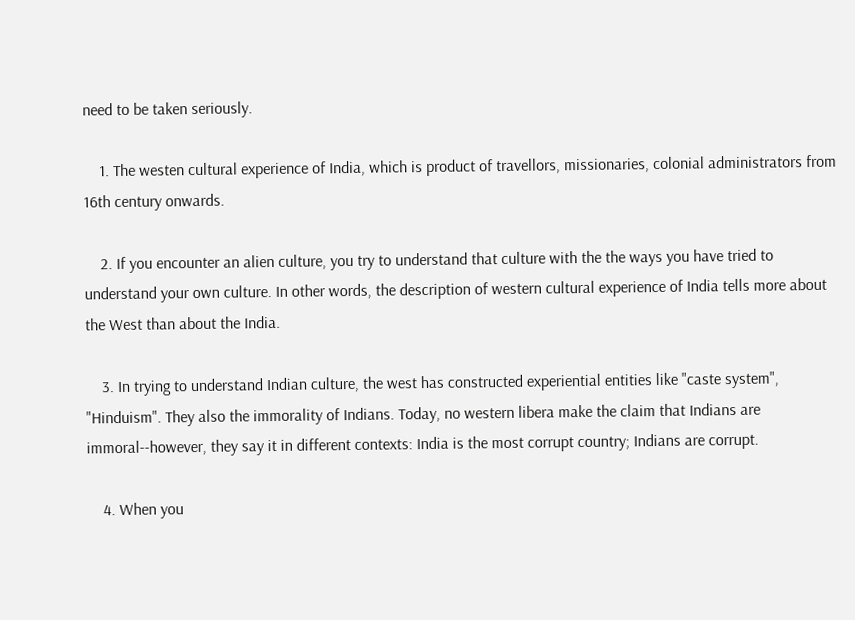need to be taken seriously.

    1. The westen cultural experience of India, which is product of travellors, missionaries, colonial administrators from 16th century onwards.

    2. If you encounter an alien culture, you try to understand that culture with the the ways you have tried to understand your own culture. In other words, the description of western cultural experience of India tells more about the West than about the India.

    3. In trying to understand Indian culture, the west has constructed experiential entities like "caste system", "Hinduism". They also the immorality of Indians. Today, no western libera make the claim that Indians are immoral--however, they say it in different contexts: India is the most corrupt country; Indians are corrupt.

    4. When you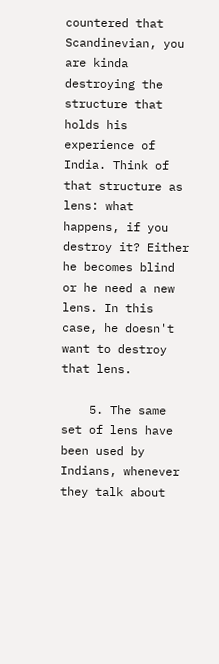countered that Scandinevian, you are kinda destroying the structure that holds his experience of India. Think of that structure as lens: what happens, if you destroy it? Either he becomes blind or he need a new lens. In this case, he doesn't want to destroy that lens.

    5. The same set of lens have been used by Indians, whenever they talk about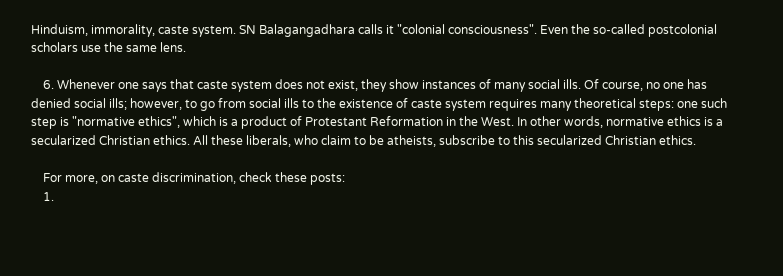Hinduism, immorality, caste system. SN Balagangadhara calls it "colonial consciousness". Even the so-called postcolonial scholars use the same lens.

    6. Whenever one says that caste system does not exist, they show instances of many social ills. Of course, no one has denied social ills; however, to go from social ills to the existence of caste system requires many theoretical steps: one such step is "normative ethics", which is a product of Protestant Reformation in the West. In other words, normative ethics is a secularized Christian ethics. All these liberals, who claim to be atheists, subscribe to this secularized Christian ethics.

    For more, on caste discrimination, check these posts:
    1.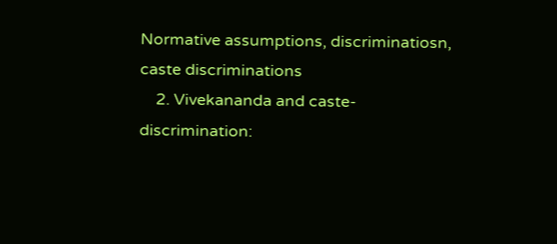Normative assumptions, discriminatiosn, caste discriminations
    2. Vivekananda and caste-discrimination: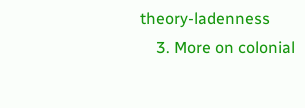theory-ladenness
    3. More on colonial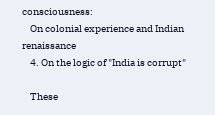consciousness:
    On colonial experience and Indian renaissance
    4. On the logic of "India is corrupt"

    These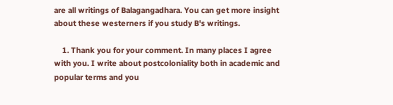are all writings of Balagangadhara. You can get more insight about these westerners if you study B's writings.

    1. Thank you for your comment. In many places I agree with you. I write about postcoloniality both in academic and popular terms and you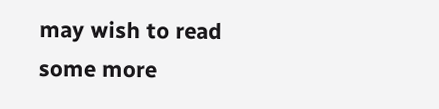may wish to read some more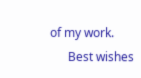of my work.
      Best wishes